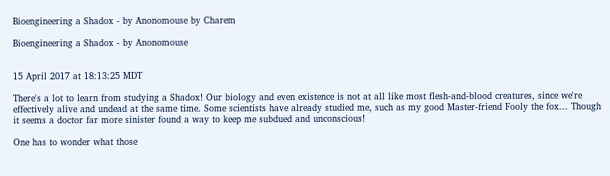Bioengineering a Shadox - by Anonomouse by Charem

Bioengineering a Shadox - by Anonomouse


15 April 2017 at 18:13:25 MDT

There's a lot to learn from studying a Shadox! Our biology and even existence is not at all like most flesh-and-blood creatures, since we're effectively alive and undead at the same time. Some scientists have already studied me, such as my good Master-friend Fooly the fox... Though it seems a doctor far more sinister found a way to keep me subdued and unconscious!

One has to wonder what those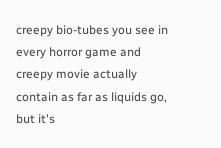creepy bio-tubes you see in every horror game and creepy movie actually contain as far as liquids go, but it's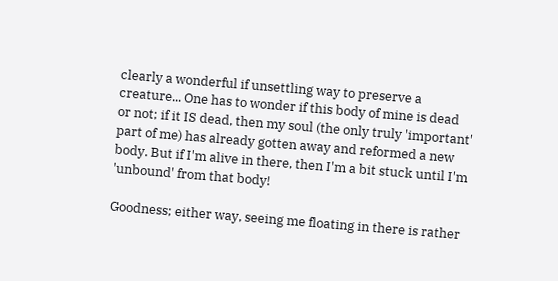clearly a wonderful if unsettling way to preserve a creature... One has to wonder if this body of mine is dead or not; if it IS dead, then my soul (the only truly 'important' part of me) has already gotten away and reformed a new body. But if I'm alive in there, then I'm a bit stuck until I'm 'unbound' from that body!

Goodness; either way, seeing me floating in there is rather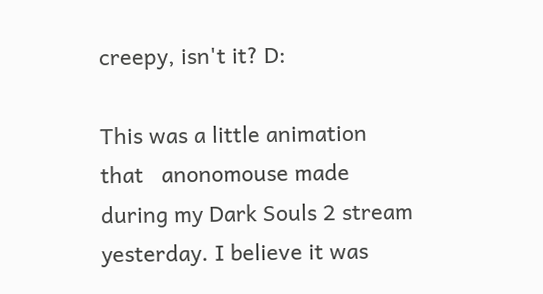creepy, isn't it? D:

This was a little animation that   anonomouse made during my Dark Souls 2 stream yesterday. I believe it was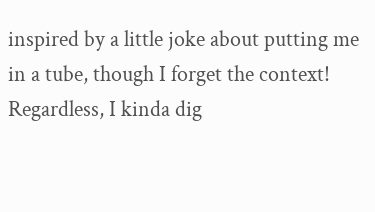inspired by a little joke about putting me in a tube, though I forget the context! Regardless, I kinda dig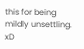this for being mildly unsettling. xD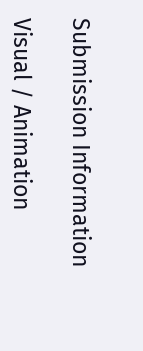Submission Information

Visual / Animation